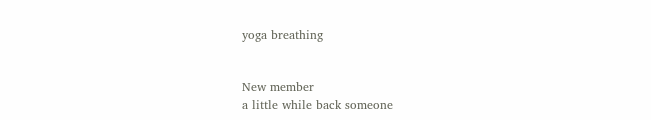yoga breathing


New member
a little while back someone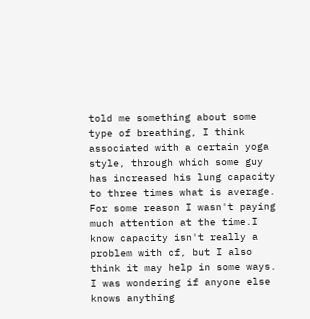told me something about some type of breathing, I think associated with a certain yoga style, through which some guy has increased his lung capacity to three times what is average. For some reason I wasn't paying much attention at the time.I know capacity isn't really a problem with cf, but I also think it may help in some ways. I was wondering if anyone else knows anything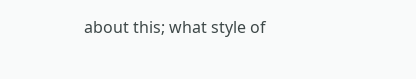about this; what style of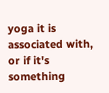yoga it is associated with, or if it's something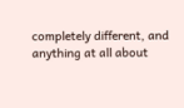completely different, and anything at all about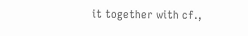it together with cf.,